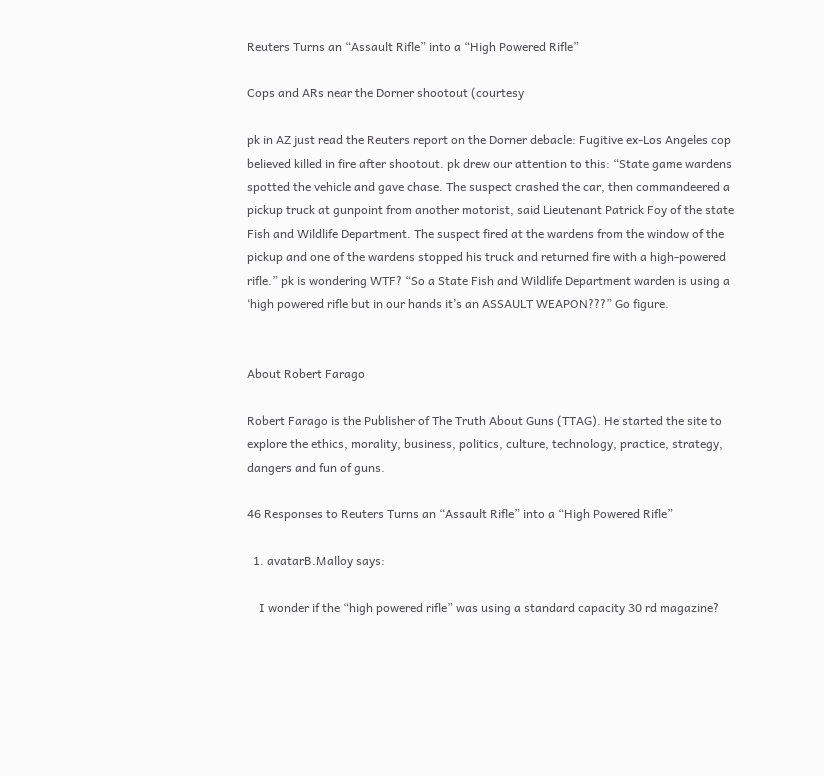Reuters Turns an “Assault Rifle” into a “High Powered Rifle”

Cops and ARs near the Dorner shootout (courtesy

pk in AZ just read the Reuters report on the Dorner debacle: Fugitive ex-Los Angeles cop believed killed in fire after shootout. pk drew our attention to this: “State game wardens spotted the vehicle and gave chase. The suspect crashed the car, then commandeered a pickup truck at gunpoint from another motorist, said Lieutenant Patrick Foy of the state Fish and Wildlife Department. The suspect fired at the wardens from the window of the pickup and one of the wardens stopped his truck and returned fire with a high-powered rifle.” pk is wondering WTF? “So a State Fish and Wildlife Department warden is using a ‘high powered rifle but in our hands it’s an ASSAULT WEAPON???” Go figure.


About Robert Farago

Robert Farago is the Publisher of The Truth About Guns (TTAG). He started the site to explore the ethics, morality, business, politics, culture, technology, practice, strategy, dangers and fun of guns.

46 Responses to Reuters Turns an “Assault Rifle” into a “High Powered Rifle”

  1. avatarB.Malloy says:

    I wonder if the “high powered rifle” was using a standard capacity 30 rd magazine?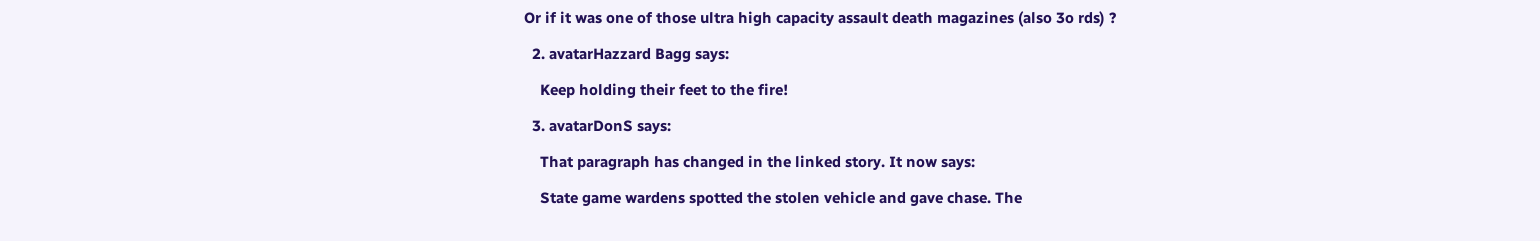Or if it was one of those ultra high capacity assault death magazines (also 3o rds) ?

  2. avatarHazzard Bagg says:

    Keep holding their feet to the fire!

  3. avatarDonS says:

    That paragraph has changed in the linked story. It now says:

    State game wardens spotted the stolen vehicle and gave chase. The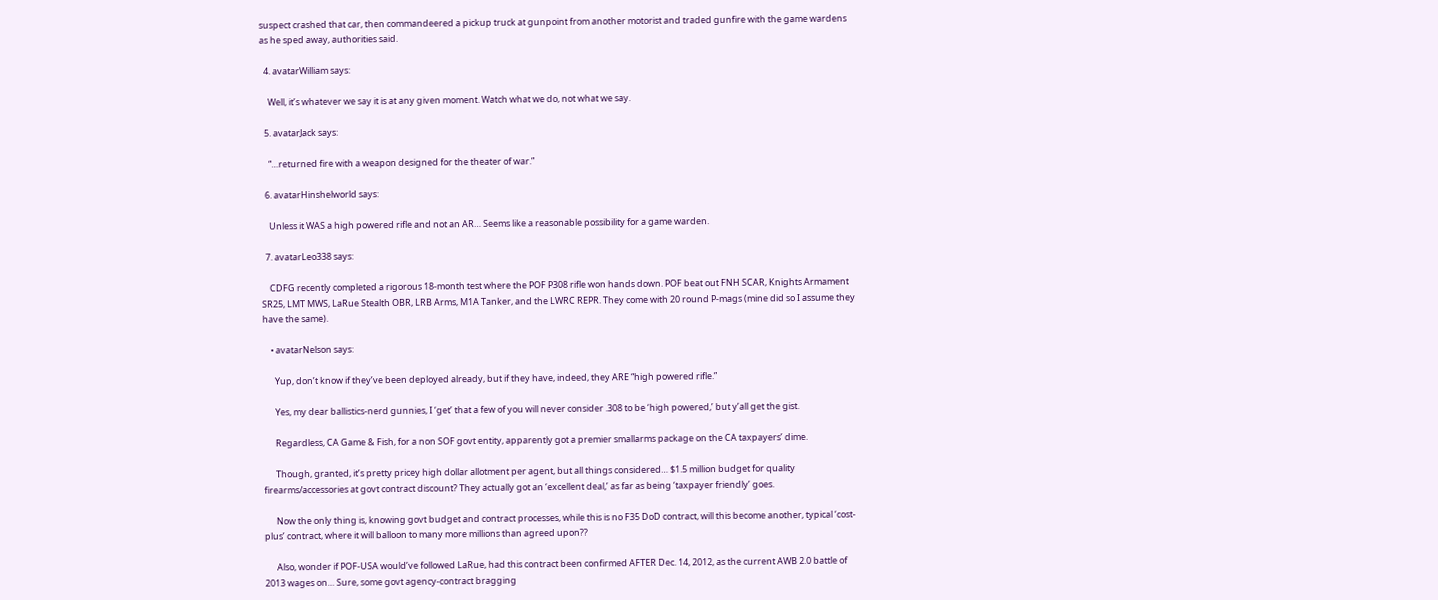suspect crashed that car, then commandeered a pickup truck at gunpoint from another motorist and traded gunfire with the game wardens as he sped away, authorities said.

  4. avatarWilliam says:

    Well, it’s whatever we say it is at any given moment. Watch what we do, not what we say.

  5. avatarJack says:

    “…returned fire with a weapon designed for the theater of war.”

  6. avatarHinshelworld says:

    Unless it WAS a high powered rifle and not an AR… Seems like a reasonable possibility for a game warden.

  7. avatarLeo338 says:

    CDFG recently completed a rigorous 18-month test where the POF P308 rifle won hands down. POF beat out FNH SCAR, Knights Armament SR25, LMT MWS, LaRue Stealth OBR, LRB Arms, M1A Tanker, and the LWRC REPR. They come with 20 round P-mags (mine did so I assume they have the same).

    • avatarNelson says:

      Yup, don’t know if they’ve been deployed already, but if they have, indeed, they ARE “high powered rifle.”

      Yes, my dear ballistics-nerd gunnies, I ‘get’ that a few of you will never consider .308 to be ‘high powered,’ but y’all get the gist.

      Regardless, CA Game & Fish, for a non SOF govt entity, apparently got a premier smallarms package on the CA taxpayers’ dime.

      Though, granted, it’s pretty pricey high dollar allotment per agent, but all things considered… $1.5 million budget for quality firearms/accessories at govt contract discount? They actually got an ‘excellent deal,’ as far as being ‘taxpayer friendly’ goes.

      Now the only thing is, knowing govt budget and contract processes, while this is no F35 DoD contract, will this become another, typical ‘cost-plus’ contract, where it will balloon to many more millions than agreed upon??

      Also, wonder if POF-USA would’ve followed LaRue, had this contract been confirmed AFTER Dec. 14, 2012, as the current AWB 2.0 battle of 2013 wages on… Sure, some govt agency-contract bragging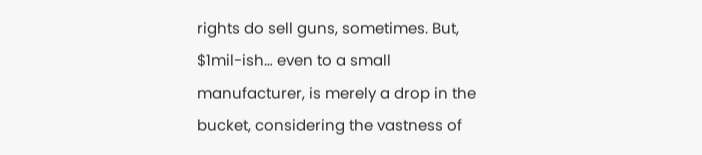rights do sell guns, sometimes. But, $1mil-ish… even to a small manufacturer, is merely a drop in the bucket, considering the vastness of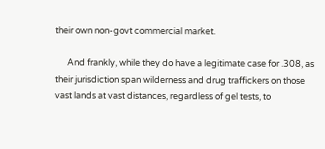their own non-govt commercial market.

      And frankly, while they do have a legitimate case for .308, as their jurisdiction span wilderness and drug traffickers on those vast lands at vast distances, regardless of gel tests, to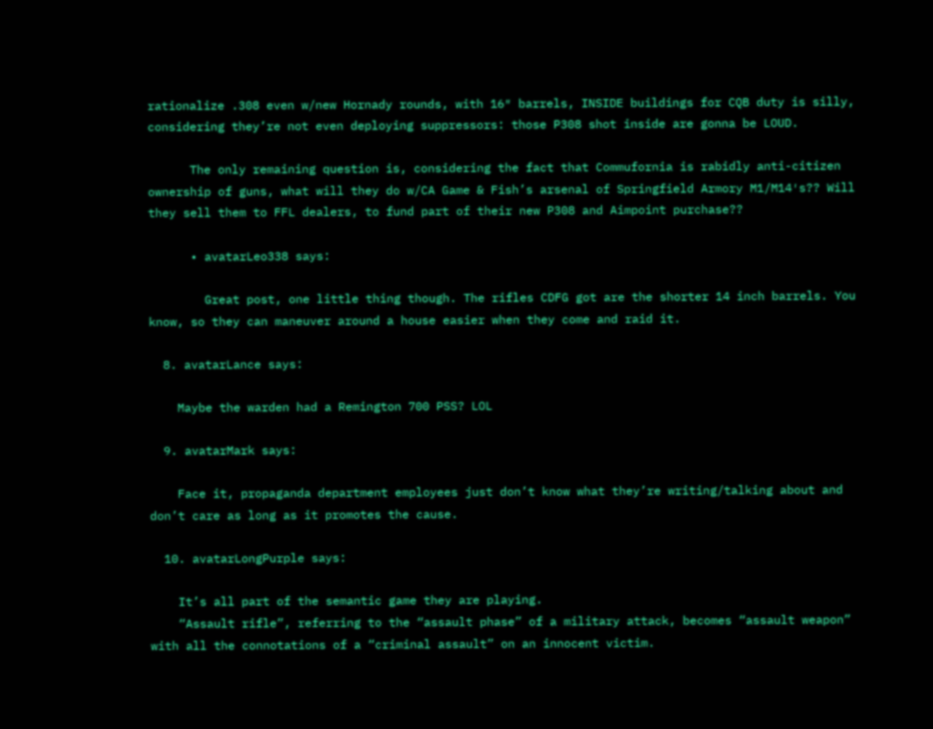rationalize .308 even w/new Hornady rounds, with 16″ barrels, INSIDE buildings for CQB duty is silly, considering they’re not even deploying suppressors: those P308 shot inside are gonna be LOUD.

      The only remaining question is, considering the fact that Commufornia is rabidly anti-citizen ownership of guns, what will they do w/CA Game & Fish’s arsenal of Springfield Armory M1/M14′s?? Will they sell them to FFL dealers, to fund part of their new P308 and Aimpoint purchase??

      • avatarLeo338 says:

        Great post, one little thing though. The rifles CDFG got are the shorter 14 inch barrels. You know, so they can maneuver around a house easier when they come and raid it.

  8. avatarLance says:

    Maybe the warden had a Remington 700 PSS? LOL

  9. avatarMark says:

    Face it, propaganda department employees just don’t know what they’re writing/talking about and don’t care as long as it promotes the cause.

  10. avatarLongPurple says:

    It’s all part of the semantic game they are playing.
    “Assault rifle”, referring to the “assault phase” of a military attack, becomes “assault weapon” with all the connotations of a “criminal assault” on an innocent victim.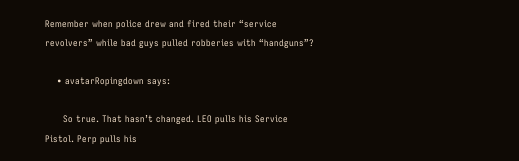Remember when police drew and fired their “service revolvers” while bad guys pulled robberies with “handguns”?

    • avatarRopingdown says:

      So true. That hasn’t changed. LEO pulls his Service Pistol. Perp pulls his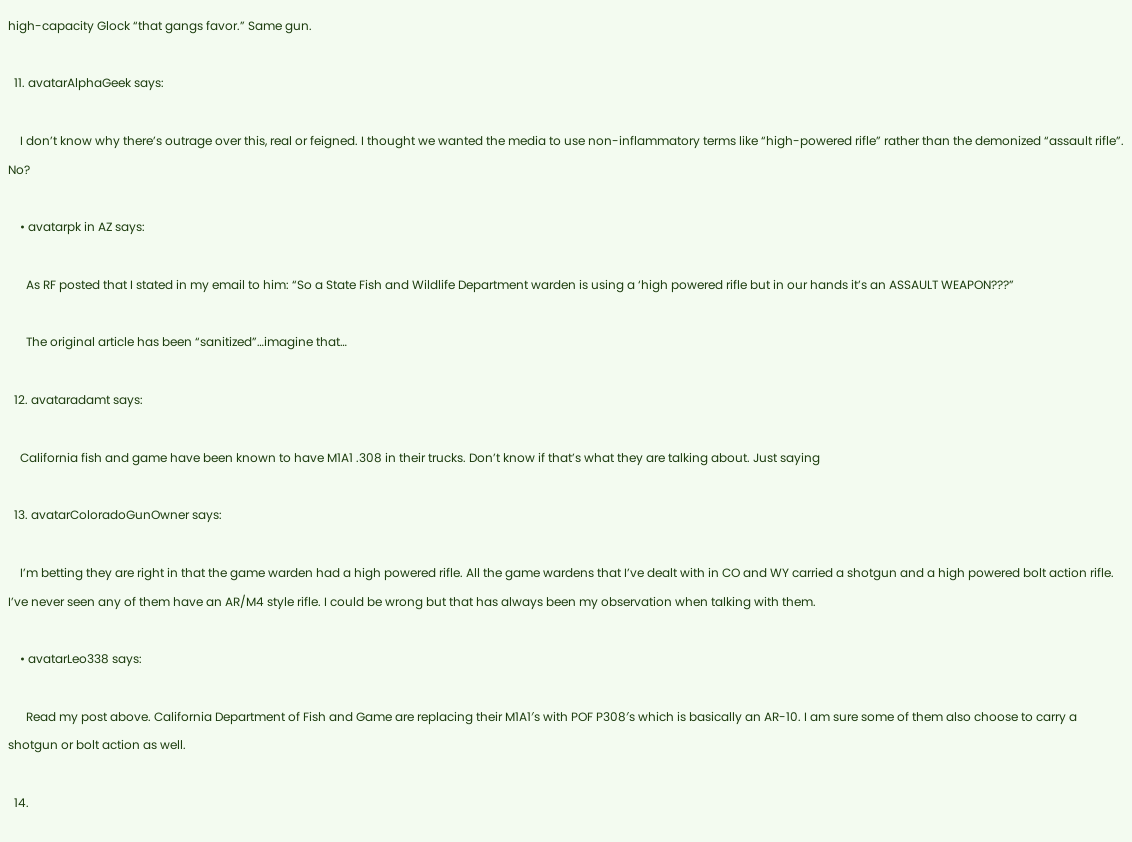high-capacity Glock “that gangs favor.” Same gun.

  11. avatarAlphaGeek says:

    I don’t know why there’s outrage over this, real or feigned. I thought we wanted the media to use non-inflammatory terms like “high-powered rifle” rather than the demonized “assault rifle”. No?

    • avatarpk in AZ says:

      As RF posted that I stated in my email to him: “So a State Fish and Wildlife Department warden is using a ‘high powered rifle but in our hands it’s an ASSAULT WEAPON???”

      The original article has been “sanitized”…imagine that…

  12. avataradamt says:

    California fish and game have been known to have M1A1 .308 in their trucks. Don’t know if that’s what they are talking about. Just saying

  13. avatarColoradoGunOwner says:

    I’m betting they are right in that the game warden had a high powered rifle. All the game wardens that I’ve dealt with in CO and WY carried a shotgun and a high powered bolt action rifle. I’ve never seen any of them have an AR/M4 style rifle. I could be wrong but that has always been my observation when talking with them.

    • avatarLeo338 says:

      Read my post above. California Department of Fish and Game are replacing their M1A1′s with POF P308′s which is basically an AR-10. I am sure some of them also choose to carry a shotgun or bolt action as well.

  14.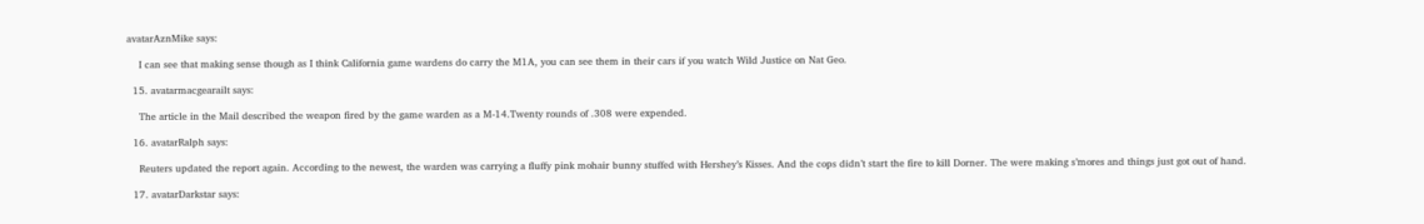avatarAznMike says:

    I can see that making sense though as I think California game wardens do carry the M1A, you can see them in their cars if you watch Wild Justice on Nat Geo.

  15. avatarmacgearailt says:

    The article in the Mail described the weapon fired by the game warden as a M-14.Twenty rounds of .308 were expended.

  16. avatarRalph says:

    Reuters updated the report again. According to the newest, the warden was carrying a fluffy pink mohair bunny stuffed with Hershey’s Kisses. And the cops didn’t start the fire to kill Dorner. The were making s’mores and things just got out of hand.

  17. avatarDarkstar says: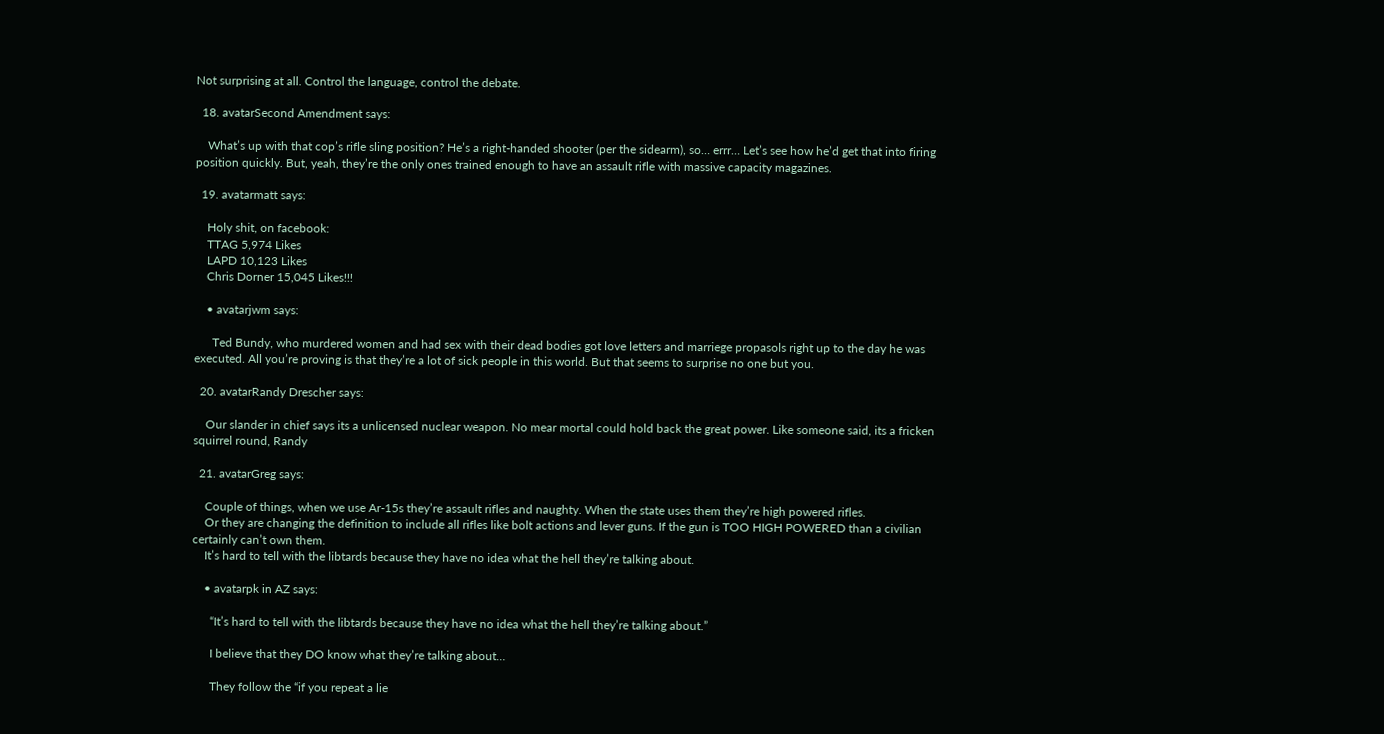Not surprising at all. Control the language, control the debate.

  18. avatarSecond Amendment says:

    What’s up with that cop’s rifle sling position? He’s a right-handed shooter (per the sidearm), so… errr… Let’s see how he’d get that into firing position quickly. But, yeah, they’re the only ones trained enough to have an assault rifle with massive capacity magazines.

  19. avatarmatt says:

    Holy shit, on facebook:
    TTAG 5,974 Likes
    LAPD 10,123 Likes
    Chris Dorner 15,045 Likes!!!

    • avatarjwm says:

      Ted Bundy, who murdered women and had sex with their dead bodies got love letters and marriege propasols right up to the day he was executed. All you’re proving is that they’re a lot of sick people in this world. But that seems to surprise no one but you.

  20. avatarRandy Drescher says:

    Our slander in chief says its a unlicensed nuclear weapon. No mear mortal could hold back the great power. Like someone said, its a fricken squirrel round, Randy

  21. avatarGreg says:

    Couple of things, when we use Ar-15s they’re assault rifles and naughty. When the state uses them they’re high powered rifles.
    Or they are changing the definition to include all rifles like bolt actions and lever guns. If the gun is TOO HIGH POWERED than a civilian certainly can’t own them.
    It’s hard to tell with the libtards because they have no idea what the hell they’re talking about.

    • avatarpk in AZ says:

      “It’s hard to tell with the libtards because they have no idea what the hell they’re talking about.”

      I believe that they DO know what they’re talking about…

      They follow the “if you repeat a lie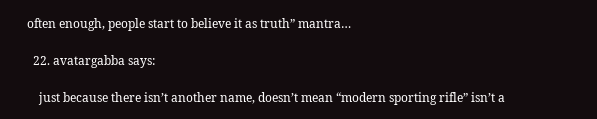often enough, people start to believe it as truth” mantra…

  22. avatargabba says:

    just because there isn’t another name, doesn’t mean “modern sporting rifle” isn’t a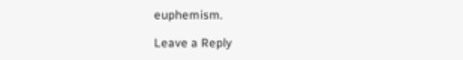euphemism.

Leave a Reply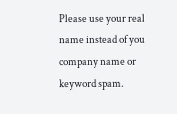Please use your real name instead of you company name or keyword spam.